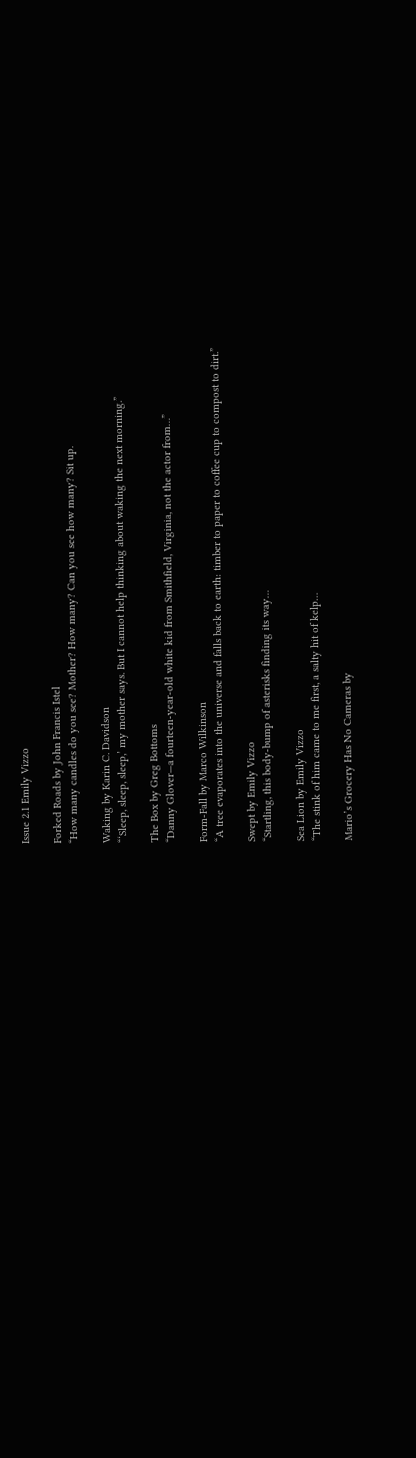Issue 2.1 Emily Vizzo

Forked Roads by John Francis Istel
“How many candles do you see? Mother? How many? Can you see how many? Sit up.

Waking by Karin C. Davidson
“‘Sleep, sleep, sleep,’ my mother says. But I cannot help thinking about waking the next morning.”

The Box by Greg Bottoms
“Danny Glover—a fourteen-year-old white kid from Smithfield, Virginia, not the actor from…”

Form-Fall by Marco Wilkinson
“A tree evaporates into the universe and falls back to earth: timber to paper to coffee cup to compost to dirt.”

Swept by Emily Vizzo
“Startling, this body-bump of asterisks finding its way…

Sea Lion by Emily Vizzo
“The stink of him came to me first, a salty hit of kelp…

Mario’s Grocery Has No Cameras by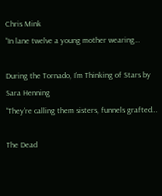Chris Mink
“In lane twelve a young mother wearing…

During the Tornado, I’m Thinking of Stars by Sara Henning
“They’re calling them sisters, funnels grafted…

The Dead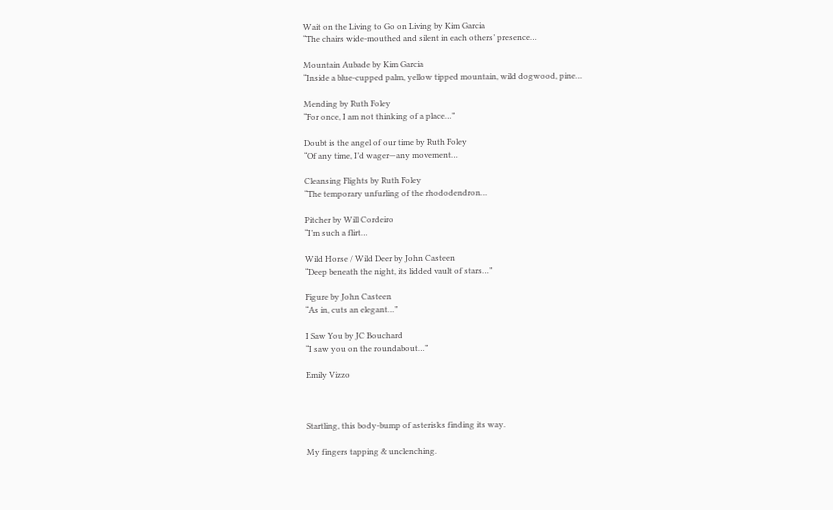Wait on the Living to Go on Living by Kim Garcia
“The chairs wide-mouthed and silent in each others’ presence…

Mountain Aubade by Kim Garcia
“Inside a blue-cupped palm, yellow tipped mountain, wild dogwood, pine…

Mending by Ruth Foley
“For once, I am not thinking of a place…”

Doubt is the angel of our time by Ruth Foley
“Of any time, I’d wager—any movement…

Cleansing Flights by Ruth Foley
“The temporary unfurling of the rhododendron…

Pitcher by Will Cordeiro
“I’m such a flirt…

Wild Horse / Wild Deer by John Casteen
“Deep beneath the night, its lidded vault of stars…”

Figure by John Casteen
“As in, cuts an elegant…”

I Saw You by JC Bouchard
“I saw you on the roundabout…”

Emily Vizzo



Startling, this body-bump of asterisks finding its way.

My fingers tapping & unclenching.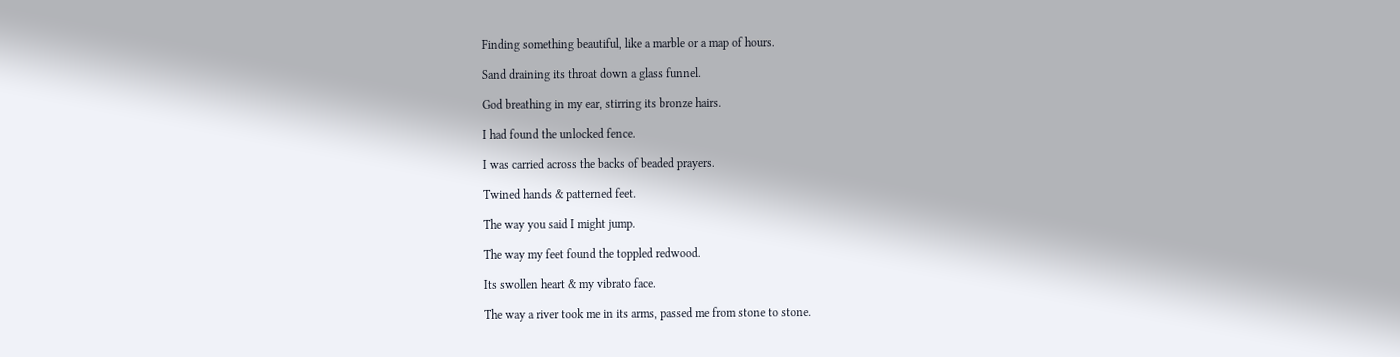Finding something beautiful, like a marble or a map of hours.

Sand draining its throat down a glass funnel.

God breathing in my ear, stirring its bronze hairs.

I had found the unlocked fence.

I was carried across the backs of beaded prayers.

Twined hands & patterned feet.

The way you said I might jump.

The way my feet found the toppled redwood.

Its swollen heart & my vibrato face.

The way a river took me in its arms, passed me from stone to stone.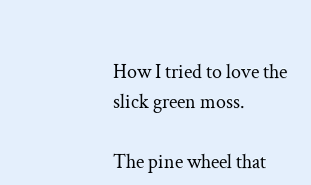How I tried to love the slick green moss.

The pine wheel that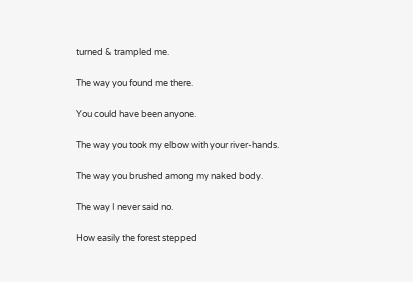turned & trampled me.

The way you found me there.

You could have been anyone.

The way you took my elbow with your river-hands.

The way you brushed among my naked body.

The way I never said no.

How easily the forest stepped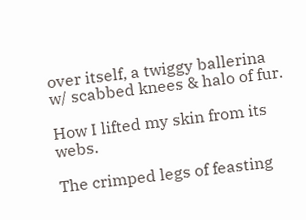over itself, a twiggy ballerina w/ scabbed knees & halo of fur.

How I lifted my skin from its webs.

The crimped legs of feasting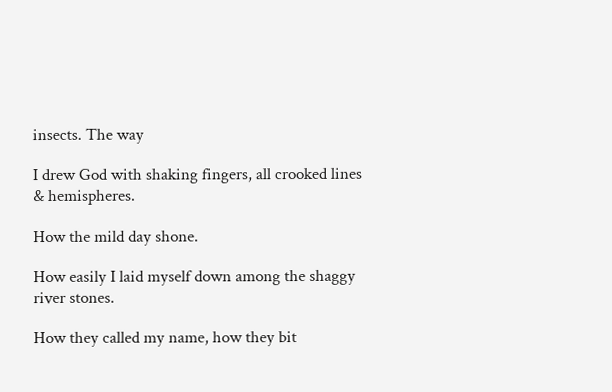insects. The way

I drew God with shaking fingers, all crooked lines & hemispheres.

How the mild day shone.

How easily I laid myself down among the shaggy river stones.

How they called my name, how they bit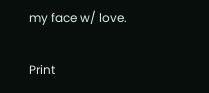my face w/ love.

Print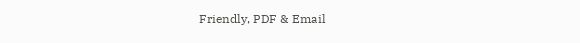Friendly, PDF & Email